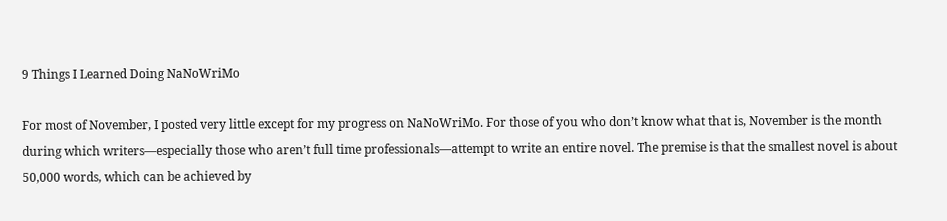9 Things I Learned Doing NaNoWriMo

For most of November, I posted very little except for my progress on NaNoWriMo. For those of you who don’t know what that is, November is the month during which writers—especially those who aren’t full time professionals—attempt to write an entire novel. The premise is that the smallest novel is about 50,000 words, which can be achieved by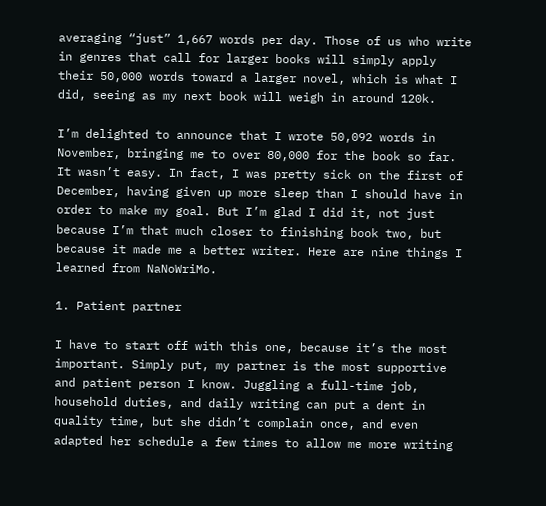averaging “just” 1,667 words per day. Those of us who write in genres that call for larger books will simply apply their 50,000 words toward a larger novel, which is what I did, seeing as my next book will weigh in around 120k.

I’m delighted to announce that I wrote 50,092 words in November, bringing me to over 80,000 for the book so far. It wasn’t easy. In fact, I was pretty sick on the first of December, having given up more sleep than I should have in order to make my goal. But I’m glad I did it, not just because I’m that much closer to finishing book two, but because it made me a better writer. Here are nine things I learned from NaNoWriMo.

1. Patient partner

I have to start off with this one, because it’s the most important. Simply put, my partner is the most supportive and patient person I know. Juggling a full-time job, household duties, and daily writing can put a dent in quality time, but she didn’t complain once, and even adapted her schedule a few times to allow me more writing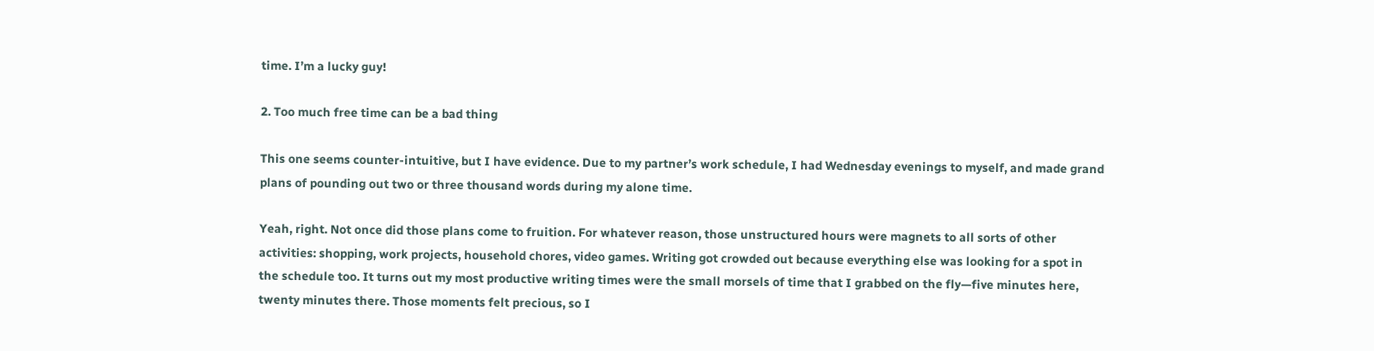time. I’m a lucky guy!

2. Too much free time can be a bad thing

This one seems counter-intuitive, but I have evidence. Due to my partner’s work schedule, I had Wednesday evenings to myself, and made grand plans of pounding out two or three thousand words during my alone time.

Yeah, right. Not once did those plans come to fruition. For whatever reason, those unstructured hours were magnets to all sorts of other activities: shopping, work projects, household chores, video games. Writing got crowded out because everything else was looking for a spot in the schedule too. It turns out my most productive writing times were the small morsels of time that I grabbed on the fly—five minutes here, twenty minutes there. Those moments felt precious, so I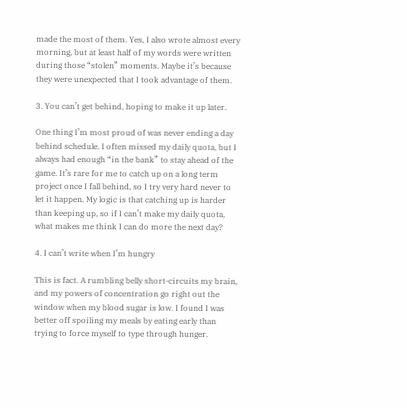made the most of them. Yes, I also wrote almost every morning, but at least half of my words were written during those “stolen” moments. Maybe it’s because they were unexpected that I took advantage of them.

3. You can’t get behind, hoping to make it up later.

One thing I’m most proud of was never ending a day behind schedule. I often missed my daily quota, but I always had enough “in the bank” to stay ahead of the game. It’s rare for me to catch up on a long term project once I fall behind, so I try very hard never to let it happen. My logic is that catching up is harder than keeping up, so if I can’t make my daily quota, what makes me think I can do more the next day?

4. I can’t write when I’m hungry

This is fact. A rumbling belly short-circuits my brain, and my powers of concentration go right out the window when my blood sugar is low. I found I was better off spoiling my meals by eating early than trying to force myself to type through hunger.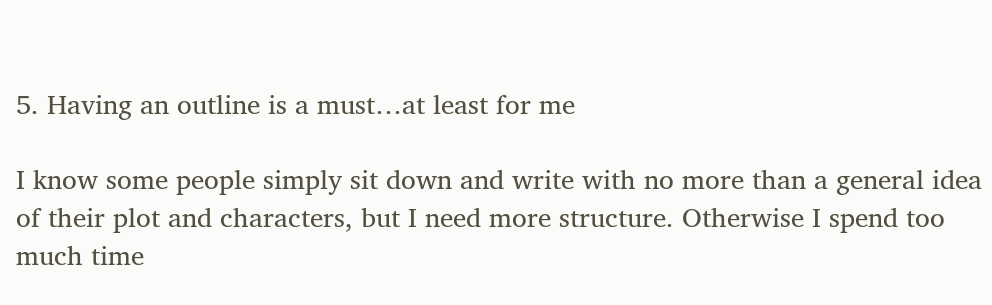5. Having an outline is a must…at least for me

I know some people simply sit down and write with no more than a general idea of their plot and characters, but I need more structure. Otherwise I spend too much time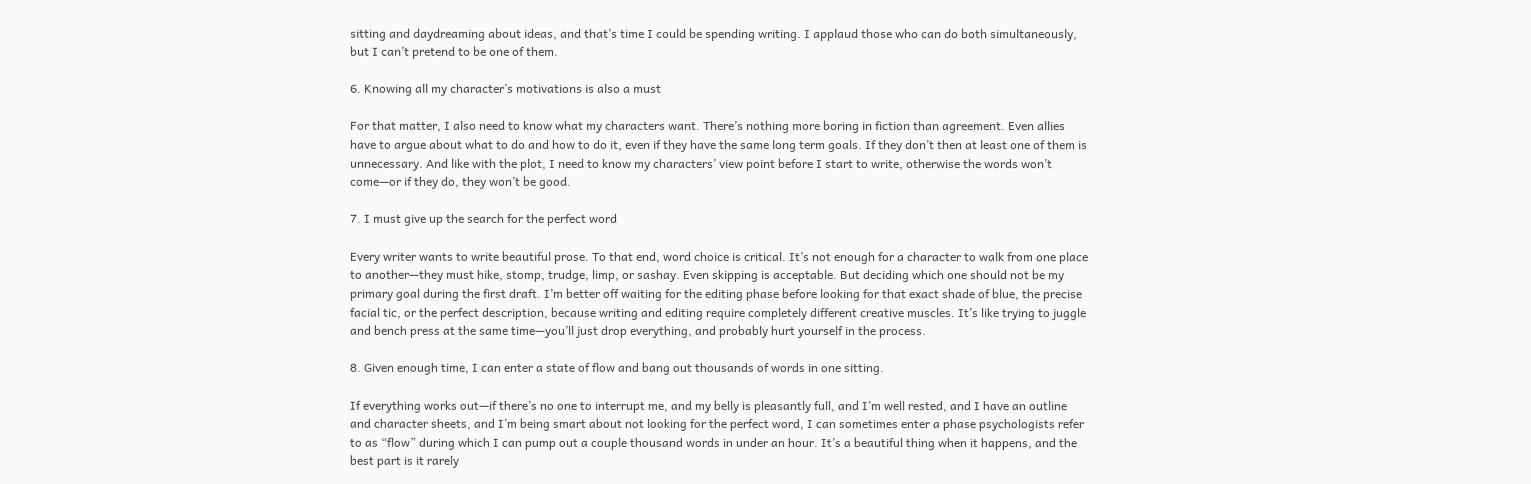sitting and daydreaming about ideas, and that’s time I could be spending writing. I applaud those who can do both simultaneously, but I can’t pretend to be one of them.

6. Knowing all my character’s motivations is also a must

For that matter, I also need to know what my characters want. There’s nothing more boring in fiction than agreement. Even allies have to argue about what to do and how to do it, even if they have the same long term goals. If they don’t then at least one of them is unnecessary. And like with the plot, I need to know my characters’ view point before I start to write, otherwise the words won’t come—or if they do, they won’t be good.

7. I must give up the search for the perfect word

Every writer wants to write beautiful prose. To that end, word choice is critical. It’s not enough for a character to walk from one place to another—they must hike, stomp, trudge, limp, or sashay. Even skipping is acceptable. But deciding which one should not be my primary goal during the first draft. I’m better off waiting for the editing phase before looking for that exact shade of blue, the precise facial tic, or the perfect description, because writing and editing require completely different creative muscles. It’s like trying to juggle and bench press at the same time—you’ll just drop everything, and probably hurt yourself in the process.

8. Given enough time, I can enter a state of flow and bang out thousands of words in one sitting.

If everything works out—if there’s no one to interrupt me, and my belly is pleasantly full, and I’m well rested, and I have an outline and character sheets, and I’m being smart about not looking for the perfect word, I can sometimes enter a phase psychologists refer to as “flow” during which I can pump out a couple thousand words in under an hour. It’s a beautiful thing when it happens, and the best part is it rarely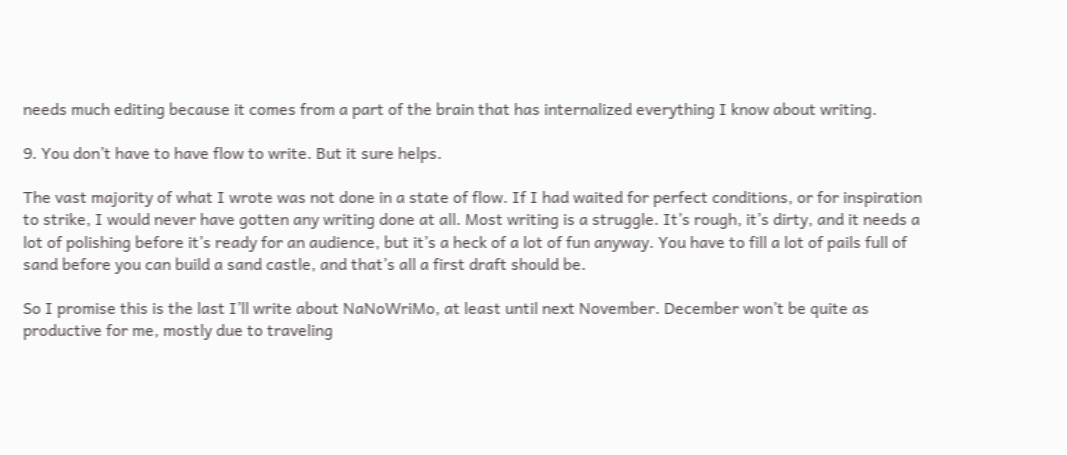needs much editing because it comes from a part of the brain that has internalized everything I know about writing.

9. You don’t have to have flow to write. But it sure helps.

The vast majority of what I wrote was not done in a state of flow. If I had waited for perfect conditions, or for inspiration to strike, I would never have gotten any writing done at all. Most writing is a struggle. It’s rough, it’s dirty, and it needs a lot of polishing before it’s ready for an audience, but it’s a heck of a lot of fun anyway. You have to fill a lot of pails full of sand before you can build a sand castle, and that’s all a first draft should be.

So I promise this is the last I’ll write about NaNoWriMo, at least until next November. December won’t be quite as productive for me, mostly due to traveling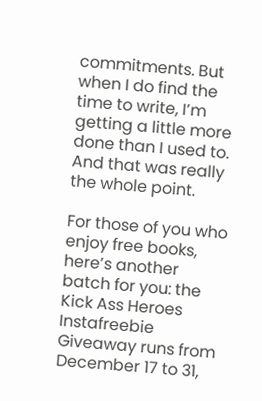commitments. But when I do find the time to write, I’m getting a little more done than I used to. And that was really the whole point.

For those of you who enjoy free books, here’s another batch for you: the Kick Ass Heroes Instafreebie Giveaway runs from December 17 to 31,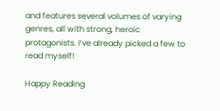and features several volumes of varying genres, all with strong, heroic protagonists. I’ve already picked a few to read myself!

Happy Reading